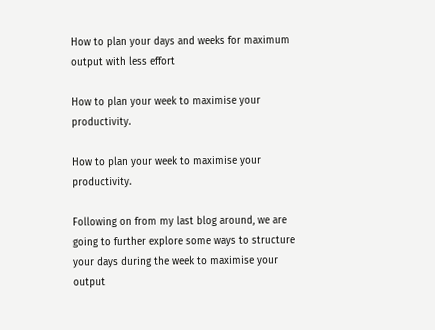How to plan your days and weeks for maximum output with less effort

How to plan your week to maximise your productivity.

How to plan your week to maximise your productivity.

Following on from my last blog around, we are going to further explore some ways to structure your days during the week to maximise your output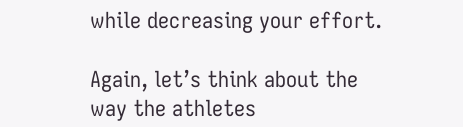while decreasing your effort.

Again, let’s think about the way the athletes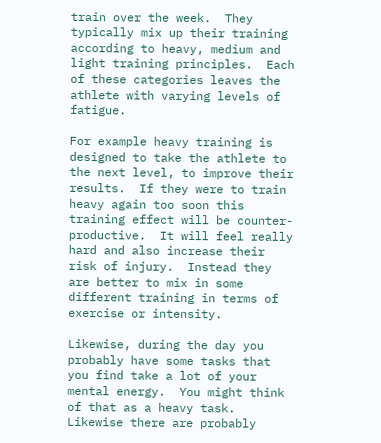train over the week.  They typically mix up their training according to heavy, medium and light training principles.  Each of these categories leaves the athlete with varying levels of fatigue.

For example heavy training is designed to take the athlete to the next level, to improve their results.  If they were to train heavy again too soon this training effect will be counter-productive.  It will feel really hard and also increase their risk of injury.  Instead they are better to mix in some different training in terms of exercise or intensity.

Likewise, during the day you probably have some tasks that you find take a lot of your mental energy.  You might think of that as a heavy task.  Likewise there are probably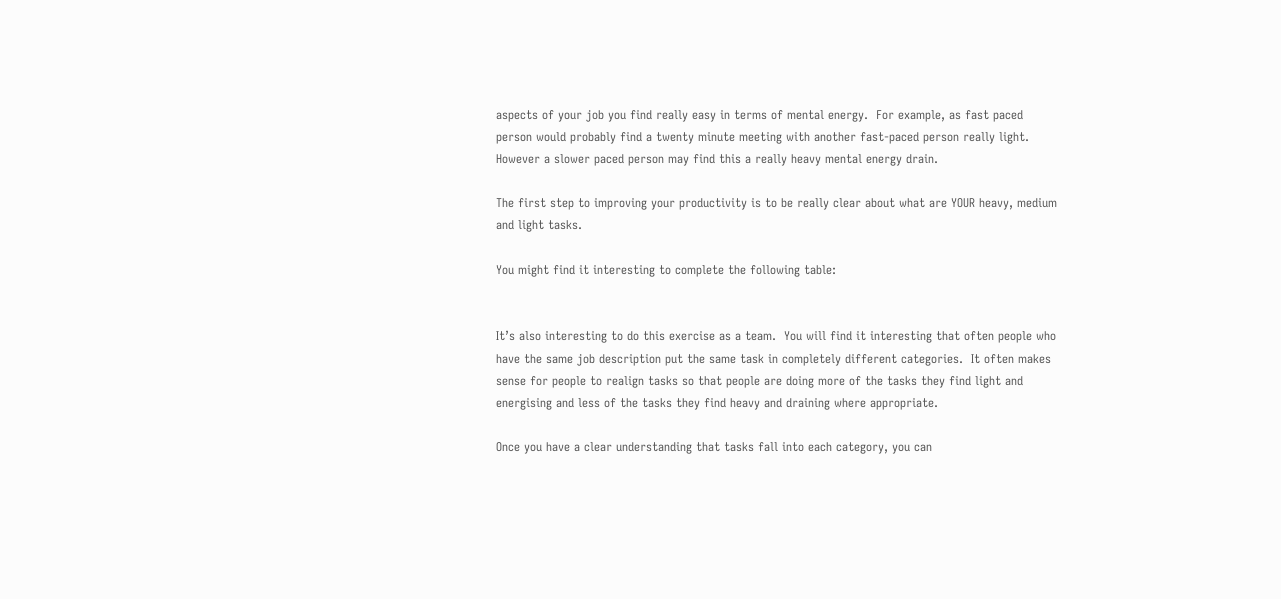aspects of your job you find really easy in terms of mental energy.  For example, as fast paced person would probably find a twenty minute meeting with another fast-paced person really light.  However a slower paced person may find this a really heavy mental energy drain.

The first step to improving your productivity is to be really clear about what are YOUR heavy, medium and light tasks.

You might find it interesting to complete the following table:


It’s also interesting to do this exercise as a team.  You will find it interesting that often people who have the same job description put the same task in completely different categories.  It often makes sense for people to realign tasks so that people are doing more of the tasks they find light and energising and less of the tasks they find heavy and draining where appropriate.

Once you have a clear understanding that tasks fall into each category, you can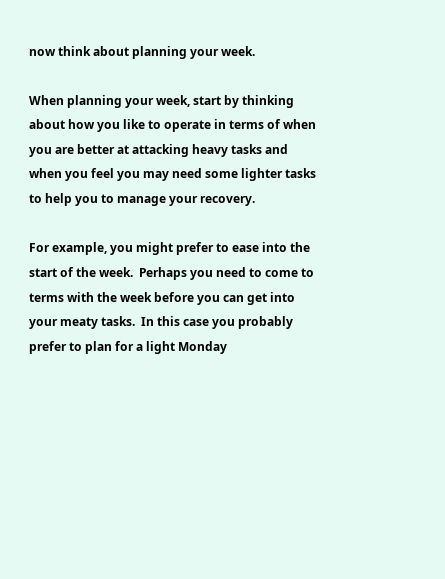now think about planning your week.

When planning your week, start by thinking about how you like to operate in terms of when you are better at attacking heavy tasks and when you feel you may need some lighter tasks to help you to manage your recovery.

For example, you might prefer to ease into the start of the week.  Perhaps you need to come to terms with the week before you can get into your meaty tasks.  In this case you probably prefer to plan for a light Monday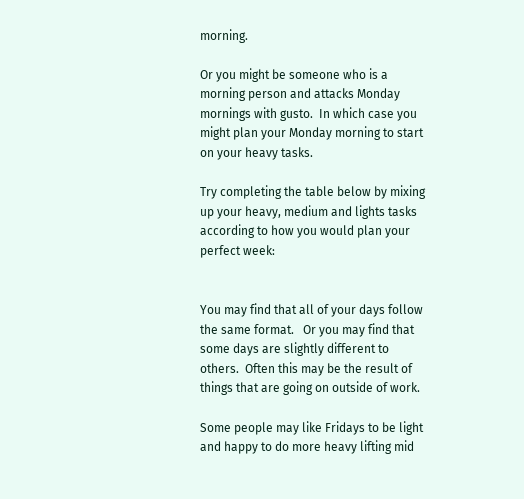morning.

Or you might be someone who is a morning person and attacks Monday mornings with gusto.  In which case you might plan your Monday morning to start on your heavy tasks.

Try completing the table below by mixing up your heavy, medium and lights tasks according to how you would plan your perfect week:


You may find that all of your days follow the same format.   Or you may find that some days are slightly different to others.  Often this may be the result of things that are going on outside of work.

Some people may like Fridays to be light and happy to do more heavy lifting mid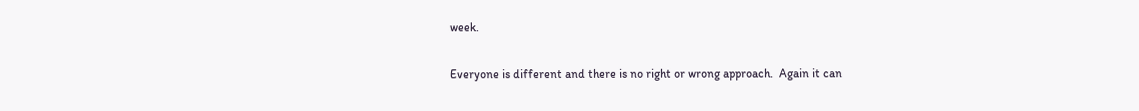week.

Everyone is different and there is no right or wrong approach.  Again it can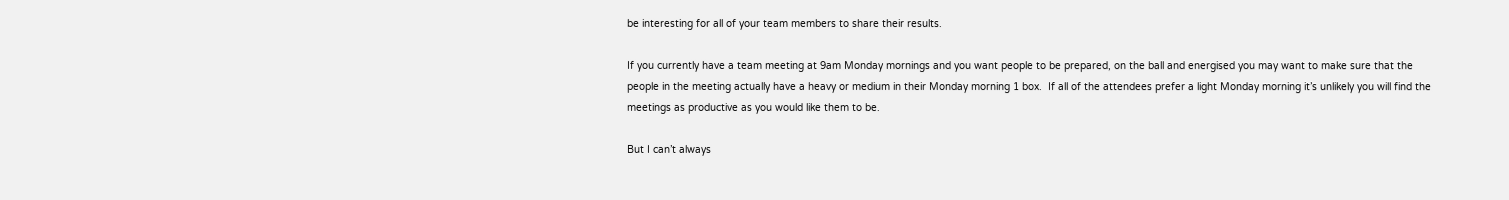be interesting for all of your team members to share their results.

If you currently have a team meeting at 9am Monday mornings and you want people to be prepared, on the ball and energised you may want to make sure that the people in the meeting actually have a heavy or medium in their Monday morning 1 box.  If all of the attendees prefer a light Monday morning it’s unlikely you will find the meetings as productive as you would like them to be.

But I can’t always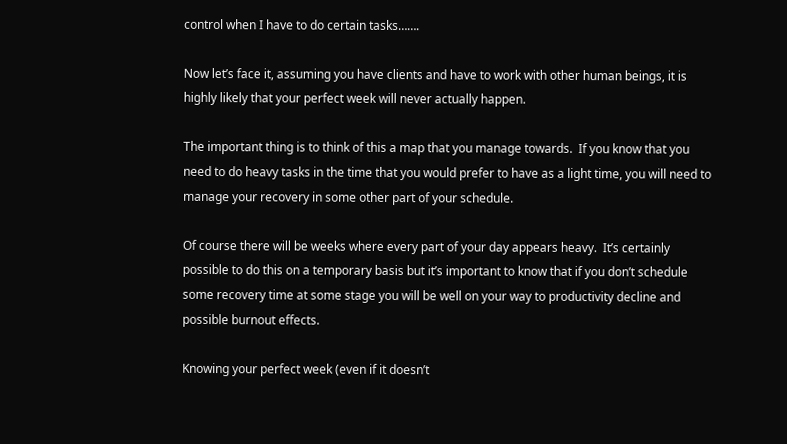control when I have to do certain tasks…….

Now let’s face it, assuming you have clients and have to work with other human beings, it is highly likely that your perfect week will never actually happen.

The important thing is to think of this a map that you manage towards.  If you know that you need to do heavy tasks in the time that you would prefer to have as a light time, you will need to manage your recovery in some other part of your schedule.

Of course there will be weeks where every part of your day appears heavy.  It’s certainly possible to do this on a temporary basis but it’s important to know that if you don’t schedule some recovery time at some stage you will be well on your way to productivity decline and possible burnout effects.

Knowing your perfect week (even if it doesn’t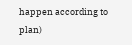happen according to plan)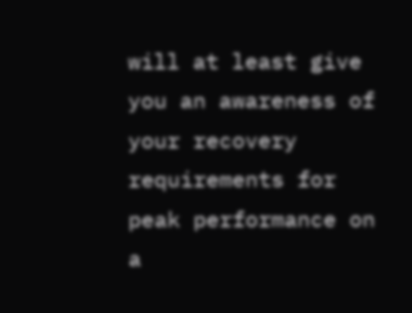will at least give you an awareness of your recovery requirements for peak performance on a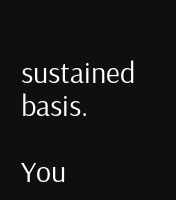sustained basis.

You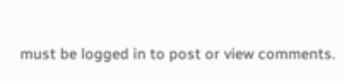must be logged in to post or view comments.